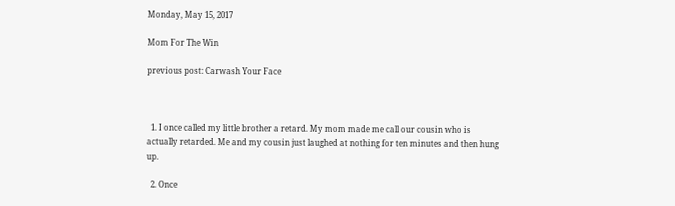Monday, May 15, 2017

Mom For The Win

previous post: Carwash Your Face



  1. I once called my little brother a retard. My mom made me call our cousin who is actually retarded. Me and my cousin just laughed at nothing for ten minutes and then hung up.

  2. Once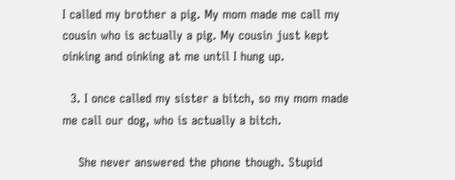I called my brother a pig. My mom made me call my cousin who is actually a pig. My cousin just kept oinking and oinking at me until I hung up.

  3. I once called my sister a bitch, so my mom made me call our dog, who is actually a bitch.

    She never answered the phone though. Stupid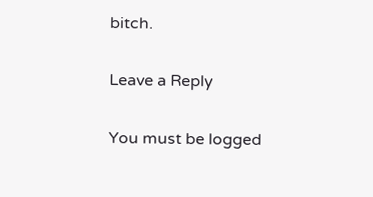bitch.

Leave a Reply

You must be logged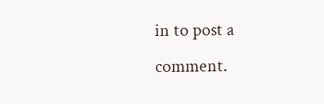in to post a comment.